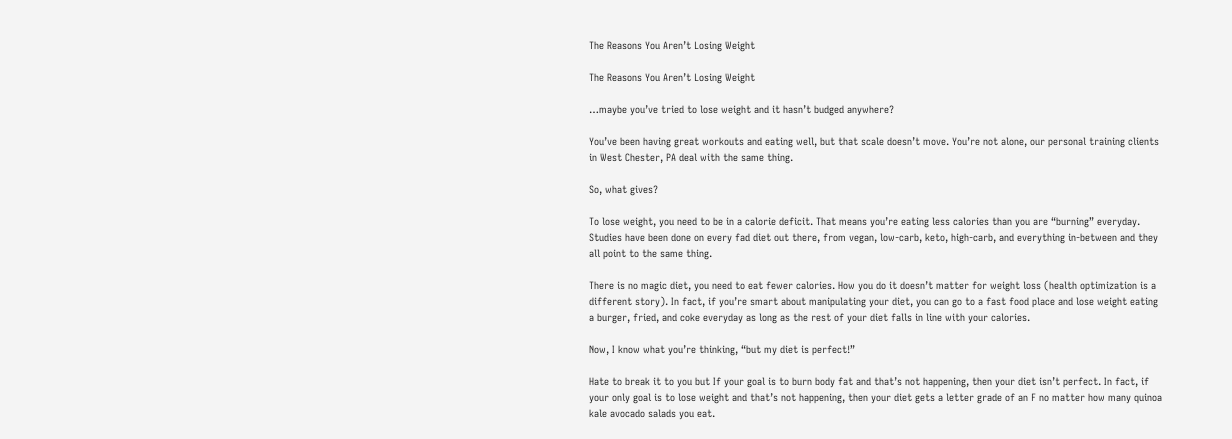The Reasons You Aren’t Losing Weight

The Reasons You Aren’t Losing Weight

…maybe you’ve tried to lose weight and it hasn’t budged anywhere?

You’ve been having great workouts and eating well, but that scale doesn’t move. You’re not alone, our personal training clients in West Chester, PA deal with the same thing.

So, what gives?

To lose weight, you need to be in a calorie deficit. That means you’re eating less calories than you are “burning” everyday. Studies have been done on every fad diet out there, from vegan, low-carb, keto, high-carb, and everything in-between and they all point to the same thing.

There is no magic diet, you need to eat fewer calories. How you do it doesn’t matter for weight loss (health optimization is a different story). In fact, if you’re smart about manipulating your diet, you can go to a fast food place and lose weight eating a burger, fried, and coke everyday as long as the rest of your diet falls in line with your calories.

Now, I know what you’re thinking, “but my diet is perfect!”

Hate to break it to you but If your goal is to burn body fat and that’s not happening, then your diet isn’t perfect. In fact, if your only goal is to lose weight and that’s not happening, then your diet gets a letter grade of an F no matter how many quinoa kale avocado salads you eat.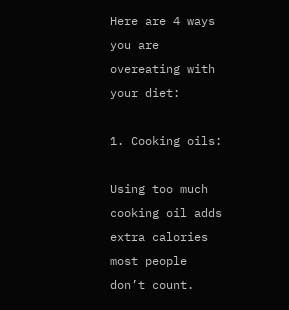Here are 4 ways you are overeating with your diet:

1. Cooking oils:

Using too much cooking oil adds extra calories most people don’t count.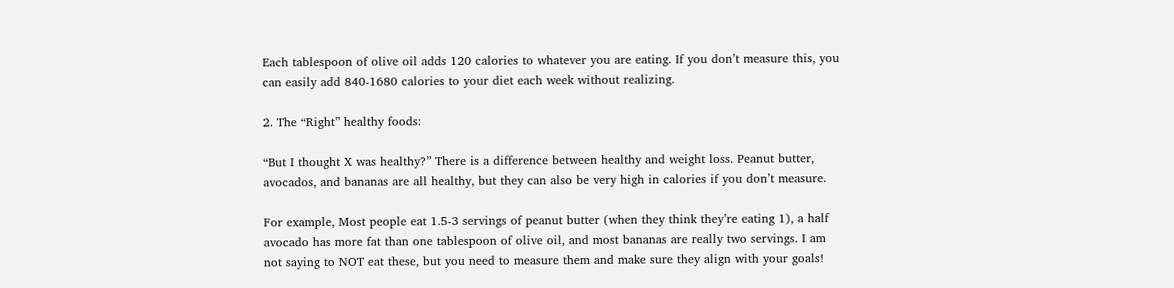Each tablespoon of olive oil adds 120 calories to whatever you are eating. If you don’t measure this, you can easily add 840-1680 calories to your diet each week without realizing.

2. The “Right” healthy foods:

“But I thought X was healthy?” There is a difference between healthy and weight loss. Peanut butter, avocados, and bananas are all healthy, but they can also be very high in calories if you don’t measure.

For example, Most people eat 1.5-3 servings of peanut butter (when they think they’re eating 1), a half avocado has more fat than one tablespoon of olive oil, and most bananas are really two servings. I am not saying to NOT eat these, but you need to measure them and make sure they align with your goals!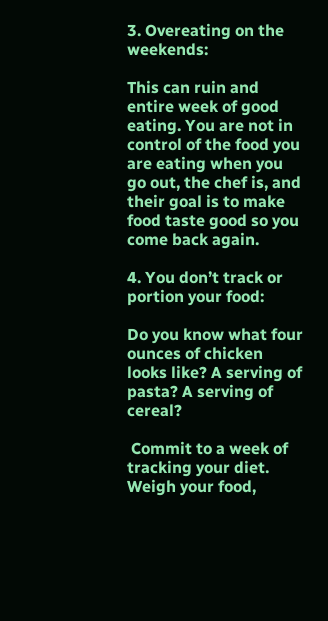3. Overeating on the weekends:

This can ruin and entire week of good eating. You are not in control of the food you are eating when you go out, the chef is, and their goal is to make food taste good so you come back again.

4. You don’t track or portion your food:

Do you know what four ounces of chicken looks like? A serving of pasta? A serving of cereal?

 Commit to a week of tracking your diet. Weigh your food,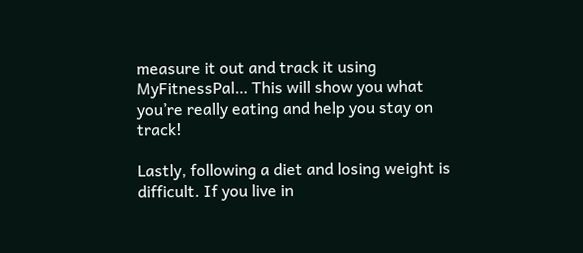measure it out and track it using MyFitnessPal… This will show you what you’re really eating and help you stay on track!

Lastly, following a diet and losing weight is difficult. If you live in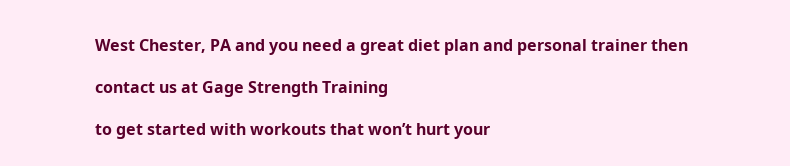West Chester, PA and you need a great diet plan and personal trainer then

contact us at Gage Strength Training

to get started with workouts that won’t hurt your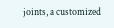joints, a customized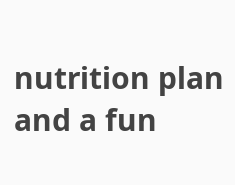nutrition plan and a fun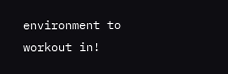environment to workout in!